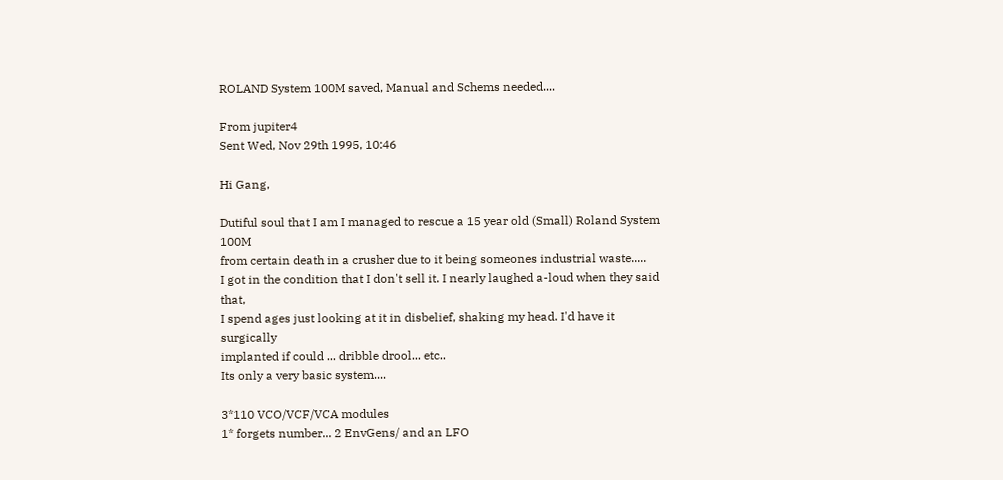ROLAND System 100M saved, Manual and Schems needed....

From jupiter4
Sent Wed, Nov 29th 1995, 10:46

Hi Gang,

Dutiful soul that I am I managed to rescue a 15 year old (Small) Roland System 100M
from certain death in a crusher due to it being someones industrial waste.....
I got in the condition that I don't sell it. I nearly laughed a-loud when they said that,
I spend ages just looking at it in disbelief, shaking my head. I'd have it surgically
implanted if could ... dribble drool... etc..
Its only a very basic system....

3*110 VCO/VCF/VCA modules
1* forgets number... 2 EnvGens/ and an LFO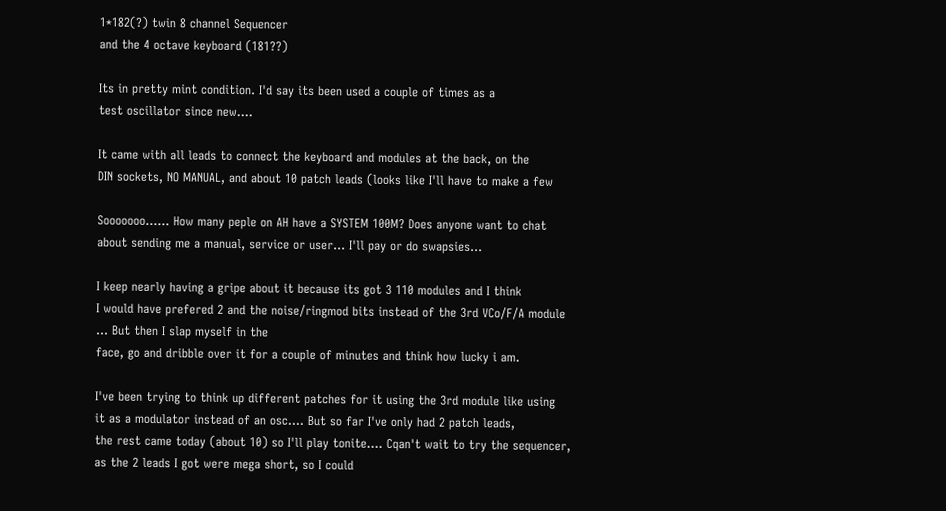1*182(?) twin 8 channel Sequencer
and the 4 octave keyboard (181??)

Its in pretty mint condition. I'd say its been used a couple of times as a
test oscillator since new....

It came with all leads to connect the keyboard and modules at the back, on the
DIN sockets, NO MANUAL, and about 10 patch leads (looks like I'll have to make a few

Sooooooo...... How many peple on AH have a SYSTEM 100M? Does anyone want to chat
about sending me a manual, service or user... I'll pay or do swapsies...

I keep nearly having a gripe about it because its got 3 110 modules and I think
I would have prefered 2 and the noise/ringmod bits instead of the 3rd VCo/F/A module
... But then I slap myself in the
face, go and dribble over it for a couple of minutes and think how lucky i am.

I've been trying to think up different patches for it using the 3rd module like using
it as a modulator instead of an osc.... But so far I've only had 2 patch leads,
the rest came today (about 10) so I'll play tonite.... Cqan't wait to try the sequencer,
as the 2 leads I got were mega short, so I could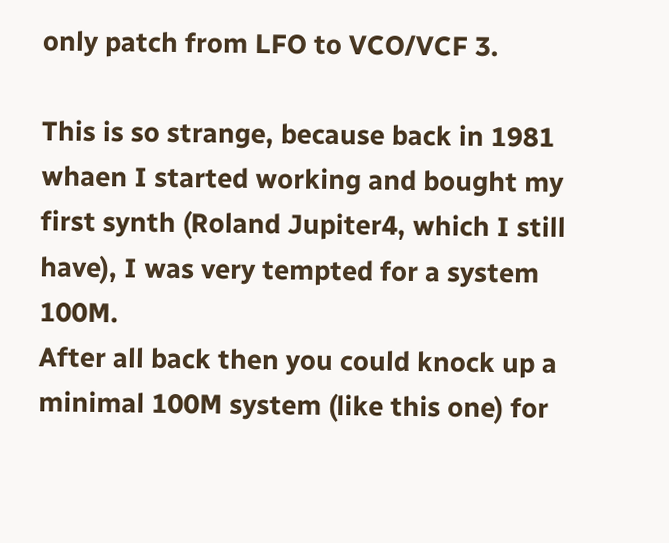only patch from LFO to VCO/VCF 3.

This is so strange, because back in 1981 whaen I started working and bought my
first synth (Roland Jupiter4, which I still have), I was very tempted for a system 100M.
After all back then you could knock up a minimal 100M system (like this one) for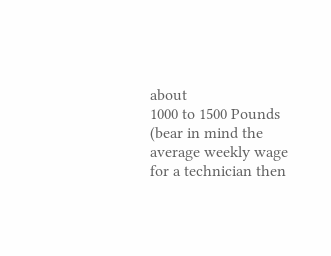about
1000 to 1500 Pounds (bear in mind the average weekly wage for a technician then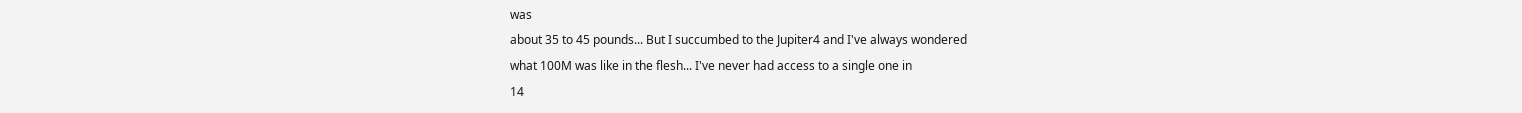was
about 35 to 45 pounds... But I succumbed to the Jupiter4 and I've always wondered
what 100M was like in the flesh... I've never had access to a single one in
14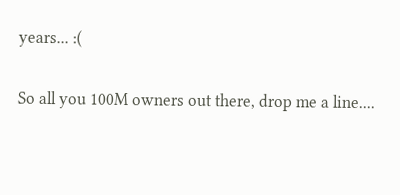years... :(

So all you 100M owners out there, drop me a line....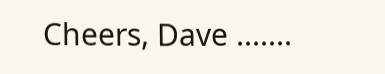Cheers, Dave .......